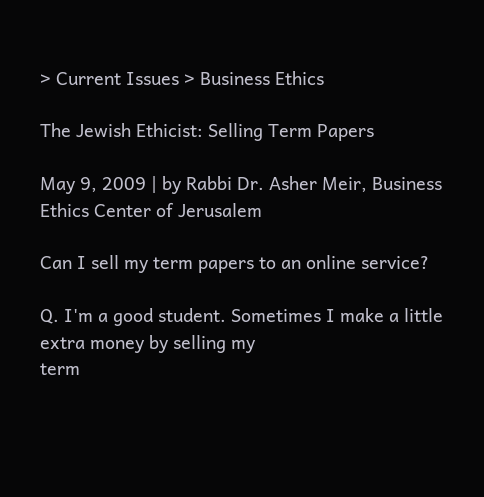> Current Issues > Business Ethics

The Jewish Ethicist: Selling Term Papers

May 9, 2009 | by Rabbi Dr. Asher Meir, Business Ethics Center of Jerusalem

Can I sell my term papers to an online service?

Q. I'm a good student. Sometimes I make a little extra money by selling my
term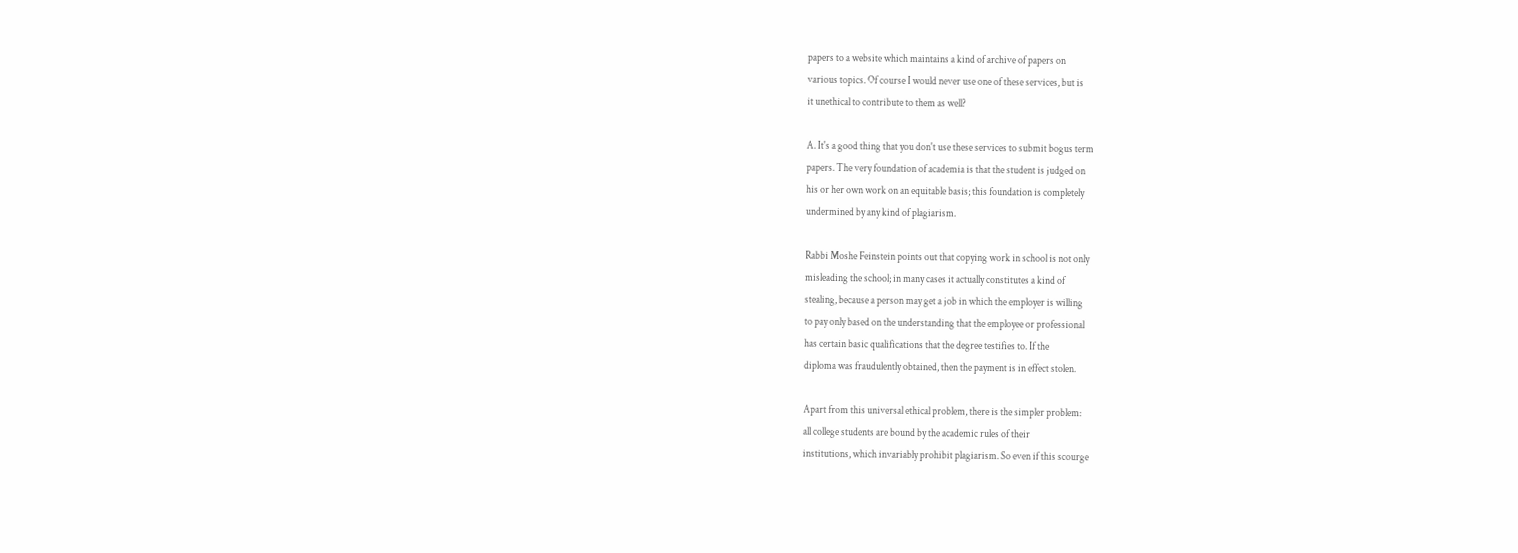papers to a website which maintains a kind of archive of papers on
various topics. Of course I would never use one of these services, but is
it unethical to contribute to them as well?

A. It's a good thing that you don't use these services to submit bogus term
papers. The very foundation of academia is that the student is judged on
his or her own work on an equitable basis; this foundation is completely
undermined by any kind of plagiarism.

Rabbi Moshe Feinstein points out that copying work in school is not only
misleading the school; in many cases it actually constitutes a kind of
stealing, because a person may get a job in which the employer is willing
to pay only based on the understanding that the employee or professional
has certain basic qualifications that the degree testifies to. If the
diploma was fraudulently obtained, then the payment is in effect stolen.

Apart from this universal ethical problem, there is the simpler problem:
all college students are bound by the academic rules of their
institutions, which invariably prohibit plagiarism. So even if this scourge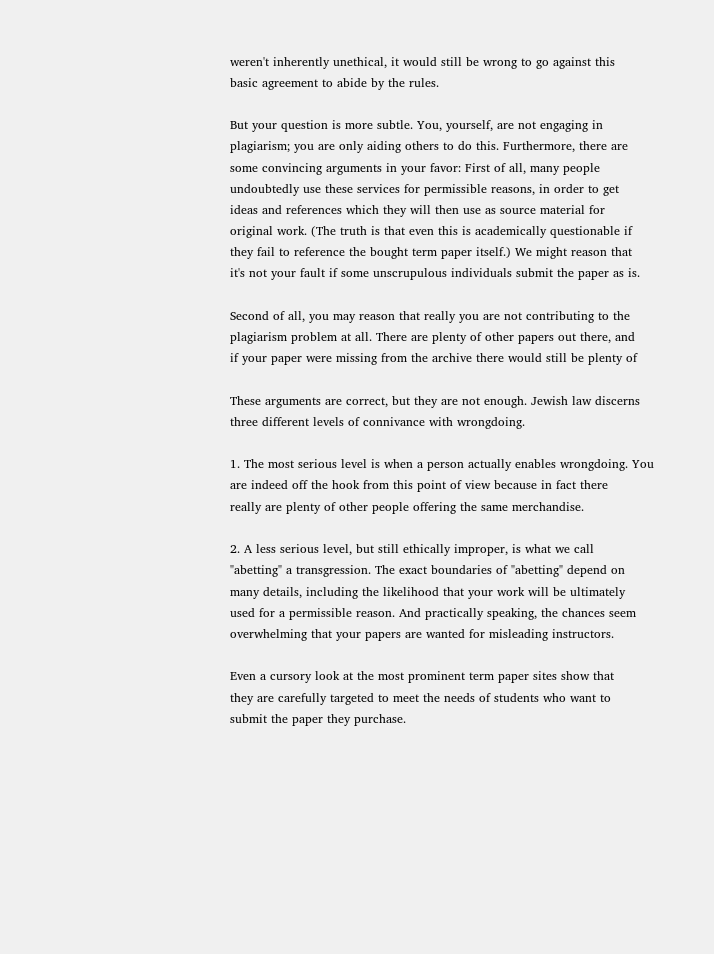weren't inherently unethical, it would still be wrong to go against this
basic agreement to abide by the rules.

But your question is more subtle. You, yourself, are not engaging in
plagiarism; you are only aiding others to do this. Furthermore, there are
some convincing arguments in your favor: First of all, many people
undoubtedly use these services for permissible reasons, in order to get
ideas and references which they will then use as source material for
original work. (The truth is that even this is academically questionable if
they fail to reference the bought term paper itself.) We might reason that
it's not your fault if some unscrupulous individuals submit the paper as is.

Second of all, you may reason that really you are not contributing to the
plagiarism problem at all. There are plenty of other papers out there, and
if your paper were missing from the archive there would still be plenty of

These arguments are correct, but they are not enough. Jewish law discerns
three different levels of connivance with wrongdoing.

1. The most serious level is when a person actually enables wrongdoing. You
are indeed off the hook from this point of view because in fact there
really are plenty of other people offering the same merchandise.

2. A less serious level, but still ethically improper, is what we call
"abetting" a transgression. The exact boundaries of "abetting" depend on
many details, including the likelihood that your work will be ultimately
used for a permissible reason. And practically speaking, the chances seem
overwhelming that your papers are wanted for misleading instructors.

Even a cursory look at the most prominent term paper sites show that
they are carefully targeted to meet the needs of students who want to
submit the paper they purchase.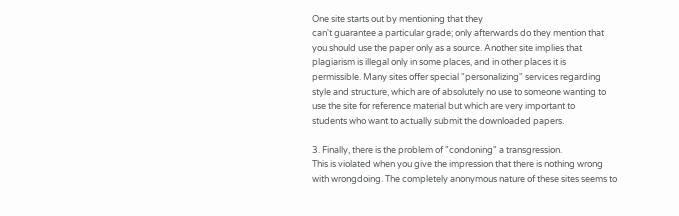One site starts out by mentioning that they
can't guarantee a particular grade; only afterwards do they mention that
you should use the paper only as a source. Another site implies that
plagiarism is illegal only in some places, and in other places it is
permissible. Many sites offer special "personalizing" services regarding
style and structure, which are of absolutely no use to someone wanting to
use the site for reference material but which are very important to
students who want to actually submit the downloaded papers.

3. Finally, there is the problem of "condoning" a transgression.
This is violated when you give the impression that there is nothing wrong
with wrongdoing. The completely anonymous nature of these sites seems to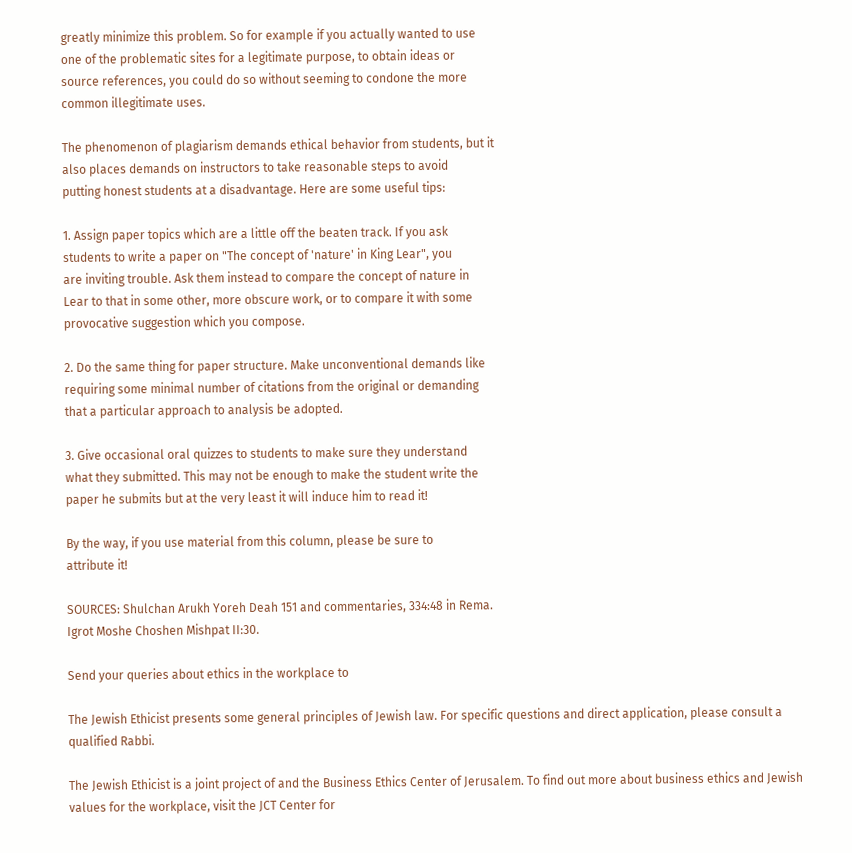greatly minimize this problem. So for example if you actually wanted to use
one of the problematic sites for a legitimate purpose, to obtain ideas or
source references, you could do so without seeming to condone the more
common illegitimate uses.

The phenomenon of plagiarism demands ethical behavior from students, but it
also places demands on instructors to take reasonable steps to avoid
putting honest students at a disadvantage. Here are some useful tips:

1. Assign paper topics which are a little off the beaten track. If you ask
students to write a paper on "The concept of 'nature' in King Lear", you
are inviting trouble. Ask them instead to compare the concept of nature in
Lear to that in some other, more obscure work, or to compare it with some
provocative suggestion which you compose.

2. Do the same thing for paper structure. Make unconventional demands like
requiring some minimal number of citations from the original or demanding
that a particular approach to analysis be adopted.

3. Give occasional oral quizzes to students to make sure they understand
what they submitted. This may not be enough to make the student write the
paper he submits but at the very least it will induce him to read it!

By the way, if you use material from this column, please be sure to
attribute it!

SOURCES: Shulchan Arukh Yoreh Deah 151 and commentaries, 334:48 in Rema.
Igrot Moshe Choshen Mishpat II:30.

Send your queries about ethics in the workplace to

The Jewish Ethicist presents some general principles of Jewish law. For specific questions and direct application, please consult a qualified Rabbi.

The Jewish Ethicist is a joint project of and the Business Ethics Center of Jerusalem. To find out more about business ethics and Jewish values for the workplace, visit the JCT Center for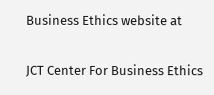Business Ethics website at

JCT Center For Business Ethics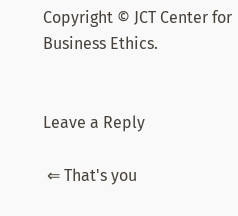Copyright © JCT Center for Business Ethics.


Leave a Reply

 ⇐ That's you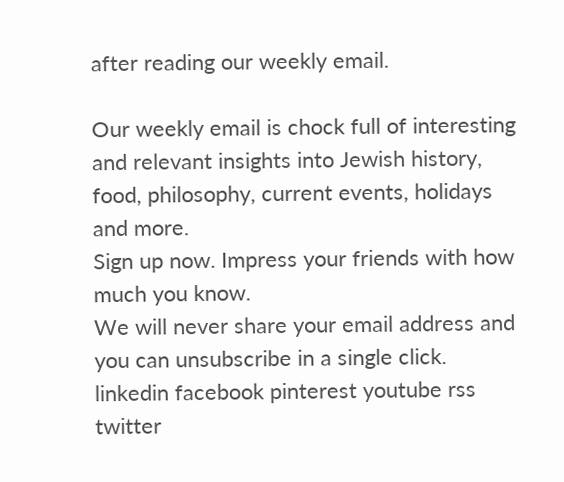after reading our weekly email.

Our weekly email is chock full of interesting and relevant insights into Jewish history, food, philosophy, current events, holidays and more.
Sign up now. Impress your friends with how much you know.
We will never share your email address and you can unsubscribe in a single click.
linkedin facebook pinterest youtube rss twitter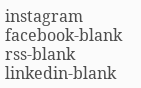instagram facebook-blank rss-blank linkedin-blank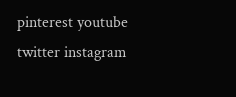pinterest youtube twitter instagram